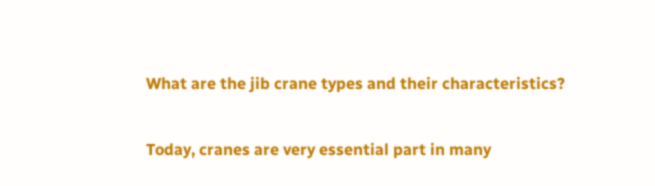What are the jib crane types and their characteristics?

Today, cranes are very essential part in many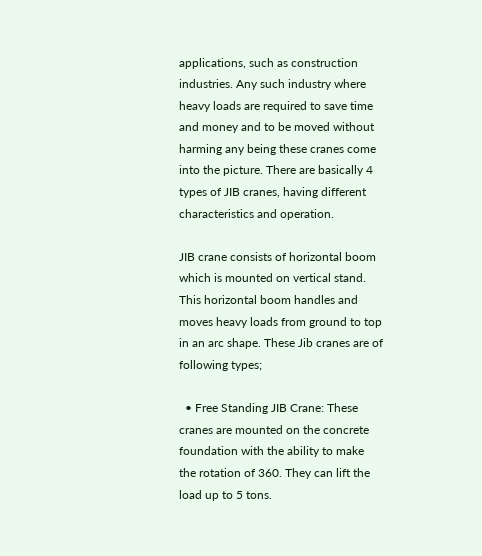applications, such as construction industries. Any such industry where heavy loads are required to save time and money and to be moved without harming any being these cranes come into the picture. There are basically 4 types of JIB cranes, having different characteristics and operation.

JIB crane consists of horizontal boom which is mounted on vertical stand. This horizontal boom handles and moves heavy loads from ground to top in an arc shape. These Jib cranes are of following types;

  • Free Standing JIB Crane: These cranes are mounted on the concrete foundation with the ability to make the rotation of 360. They can lift the load up to 5 tons.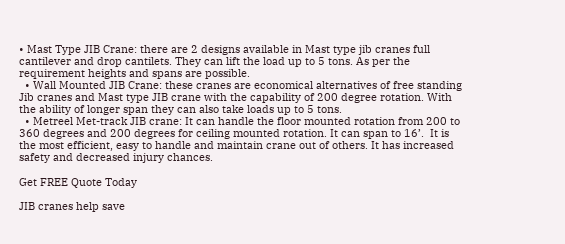• Mast Type JIB Crane: there are 2 designs available in Mast type jib cranes full cantilever and drop cantilets. They can lift the load up to 5 tons. As per the requirement heights and spans are possible.
  • Wall Mounted JIB Crane: these cranes are economical alternatives of free standing Jib cranes and Mast type JIB crane with the capability of 200 degree rotation. With the ability of longer span they can also take loads up to 5 tons.
  • Metreel Met-track JIB crane: It can handle the floor mounted rotation from 200 to 360 degrees and 200 degrees for ceiling mounted rotation. It can span to 16’.  It is the most efficient, easy to handle and maintain crane out of others. It has increased safety and decreased injury chances.

Get FREE Quote Today

JIB cranes help save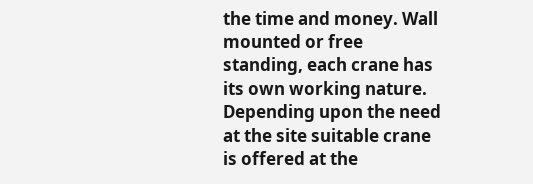the time and money. Wall mounted or free standing, each crane has its own working nature. Depending upon the need at the site suitable crane is offered at the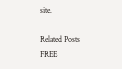site.

Related Posts
FREE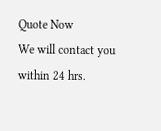Quote Now
We will contact you within 24 hrs.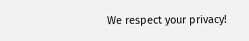We respect your privacy!